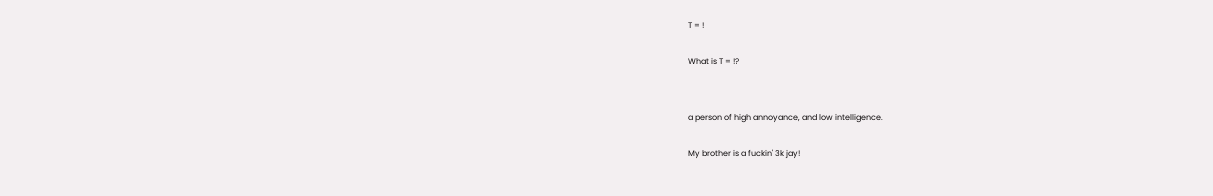T = !

What is T = !?


a person of high annoyance, and low intelligence.

My brother is a fuckin' 3k jay!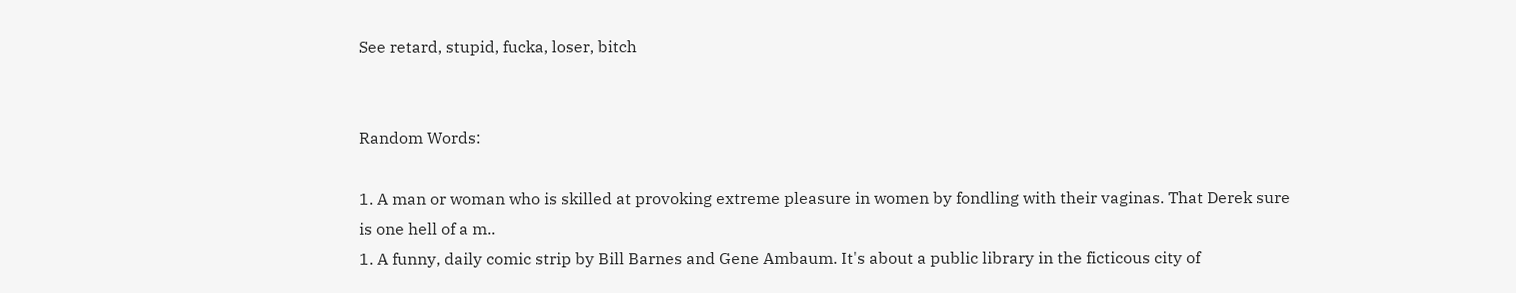See retard, stupid, fucka, loser, bitch


Random Words:

1. A man or woman who is skilled at provoking extreme pleasure in women by fondling with their vaginas. That Derek sure is one hell of a m..
1. A funny, daily comic strip by Bill Barnes and Gene Ambaum. It's about a public library in the ficticous city of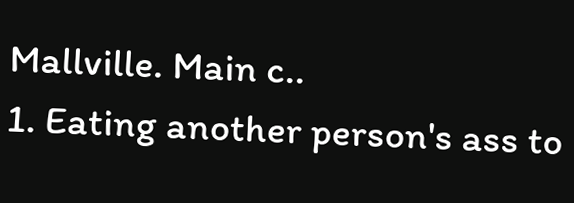Mallville. Main c..
1. Eating another person's ass to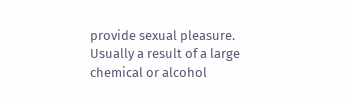provide sexual pleasure. Usually a result of a large chemical or alcohol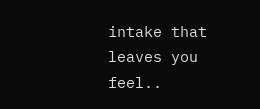intake that leaves you feel..